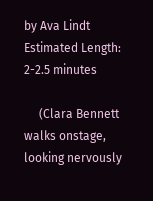by Ava Lindt
Estimated Length: 2-2.5 minutes

     (Clara Bennett walks onstage, looking nervously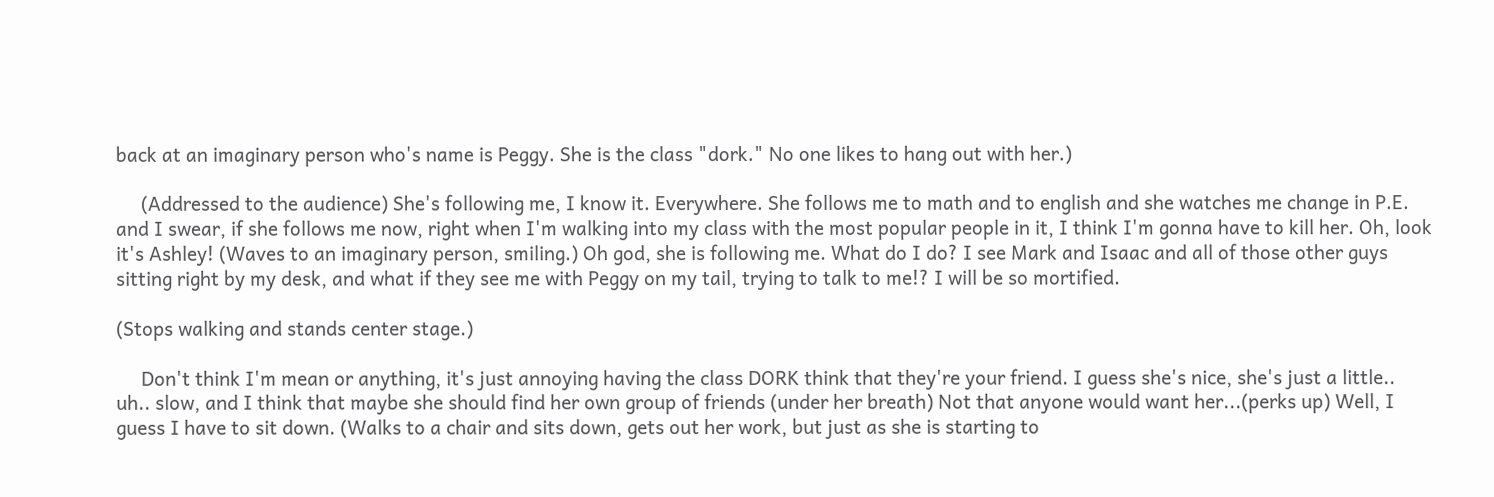back at an imaginary person who's name is Peggy. She is the class "dork." No one likes to hang out with her.)

     (Addressed to the audience) She's following me, I know it. Everywhere. She follows me to math and to english and she watches me change in P.E. and I swear, if she follows me now, right when I'm walking into my class with the most popular people in it, I think I'm gonna have to kill her. Oh, look it's Ashley! (Waves to an imaginary person, smiling.) Oh god, she is following me. What do I do? I see Mark and Isaac and all of those other guys sitting right by my desk, and what if they see me with Peggy on my tail, trying to talk to me!? I will be so mortified.

(Stops walking and stands center stage.)

     Don't think I'm mean or anything, it's just annoying having the class DORK think that they're your friend. I guess she's nice, she's just a little.. uh.. slow, and I think that maybe she should find her own group of friends (under her breath) Not that anyone would want her...(perks up) Well, I guess I have to sit down. (Walks to a chair and sits down, gets out her work, but just as she is starting to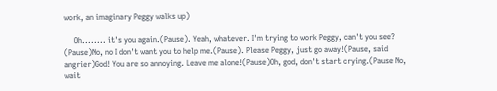work, an imaginary Peggy walks up)

     Oh........ it's you again.(Pause). Yeah, whatever. I'm trying to work Peggy, can't you see? (Pause)No, no I don't want you to help me.(Pause). Please Peggy, just go away!(Pause, said angrier)God! You are so annoying. Leave me alone!(Pause)Oh, god, don't start crying.(Pause No, wait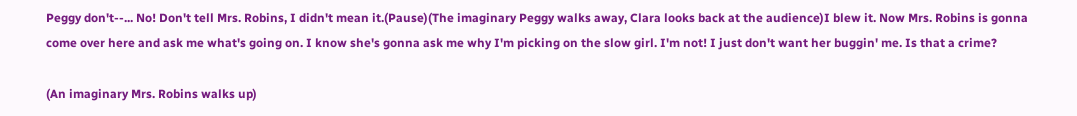Peggy don't--... No! Don't tell Mrs. Robins, I didn't mean it.(Pause)(The imaginary Peggy walks away, Clara looks back at the audience)I blew it. Now Mrs. Robins is gonna come over here and ask me what's going on. I know she's gonna ask me why I'm picking on the slow girl. I'm not! I just don't want her buggin' me. Is that a crime?

(An imaginary Mrs. Robins walks up)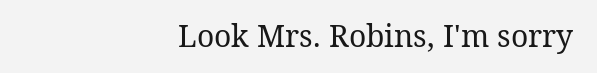Look Mrs. Robins, I'm sorry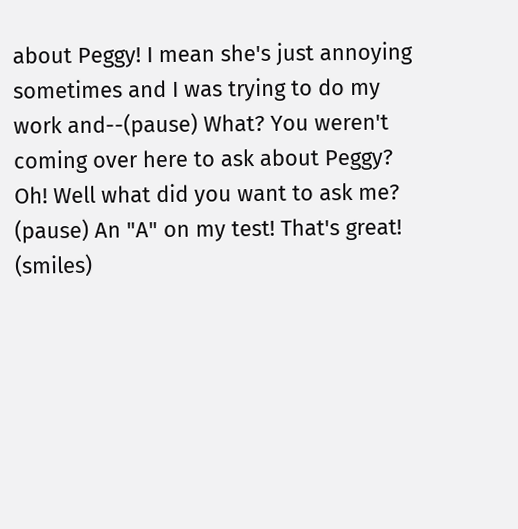about Peggy! I mean she's just annoying sometimes and I was trying to do my work and--(pause) What? You weren't coming over here to ask about Peggy? Oh! Well what did you want to ask me? (pause) An "A" on my test! That's great! (smiles)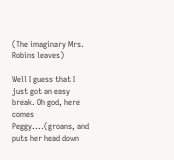(The imaginary Mrs. Robins leaves)

Well I guess that I just got an easy break. Oh god, here comes Peggy....(groans, and puts her head down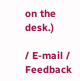on the desk.)

/ E-mail / Feedback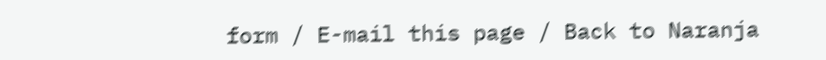form / E-mail this page / Back to Naranja